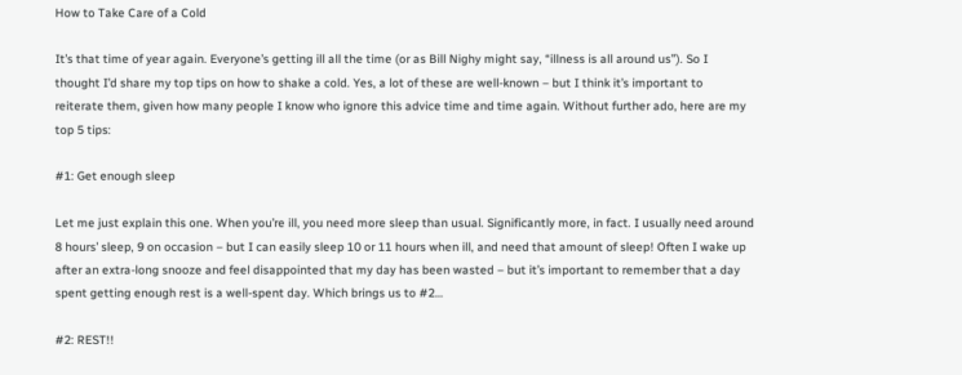How to Take Care of a Cold

It’s that time of year again. Everyone’s getting ill all the time (or as Bill Nighy might say, “illness is all around us”). So I thought I’d share my top tips on how to shake a cold. Yes, a lot of these are well-known – but I think it’s important to reiterate them, given how many people I know who ignore this advice time and time again. Without further ado, here are my top 5 tips:

#1: Get enough sleep

Let me just explain this one. When you’re ill, you need more sleep than usual. Significantly more, in fact. I usually need around 8 hours’ sleep, 9 on occasion – but I can easily sleep 10 or 11 hours when ill, and need that amount of sleep! Often I wake up after an extra-long snooze and feel disappointed that my day has been wasted – but it’s important to remember that a day spent getting enough rest is a well-spent day. Which brings us to #2…

#2: REST!!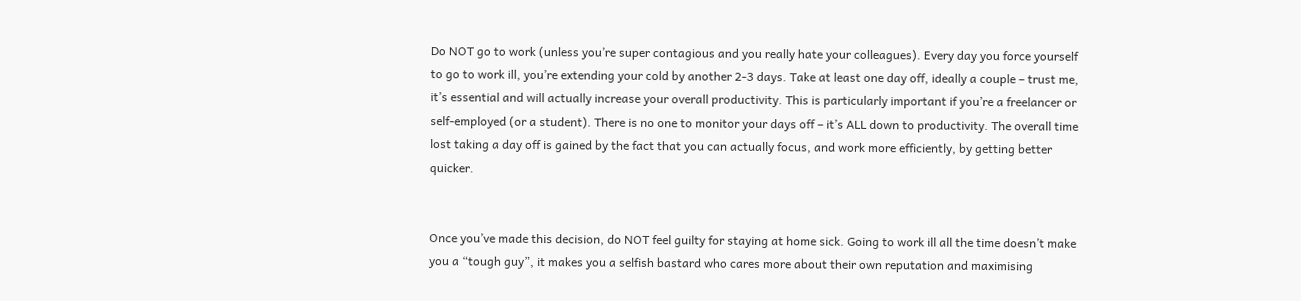Do NOT go to work (unless you’re super contagious and you really hate your colleagues). Every day you force yourself to go to work ill, you’re extending your cold by another 2-3 days. Take at least one day off, ideally a couple – trust me, it’s essential and will actually increase your overall productivity. This is particularly important if you’re a freelancer or self-employed (or a student). There is no one to monitor your days off – it’s ALL down to productivity. The overall time lost taking a day off is gained by the fact that you can actually focus, and work more efficiently, by getting better quicker.


Once you’ve made this decision, do NOT feel guilty for staying at home sick. Going to work ill all the time doesn’t make you a “tough guy”, it makes you a selfish bastard who cares more about their own reputation and maximising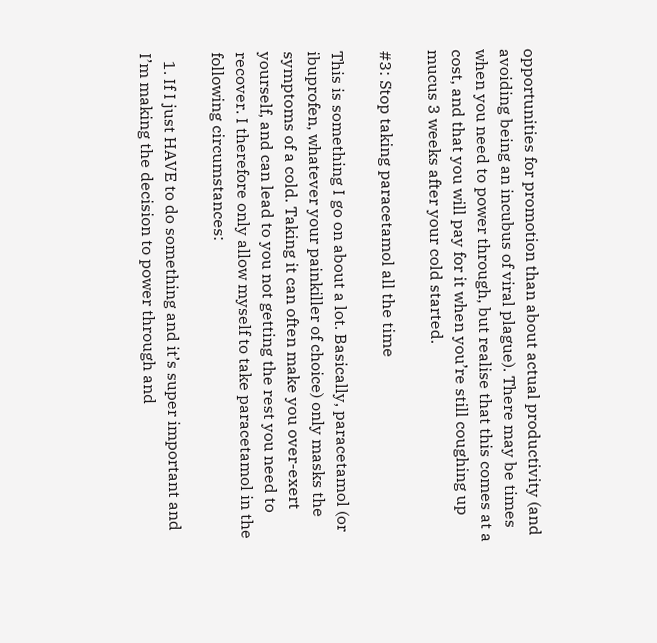opportunities for promotion than about actual productivity (and avoiding being an incubus of viral plague). There may be times when you need to power through, but realise that this comes at a cost, and that you will pay for it when you’re still coughing up mucus 3 weeks after your cold started.

#3: Stop taking paracetamol all the time

This is something I go on about a lot. Basically, paracetamol (or ibuprofen, whatever your painkiller of choice) only masks the symptoms of a cold. Taking it can often make you over-exert yourself, and can lead to you not getting the rest you need to recover. I therefore only allow myself to take paracetamol in the following circumstances:

  1. If I just HAVE to do something and it’s super important and I’m making the decision to power through and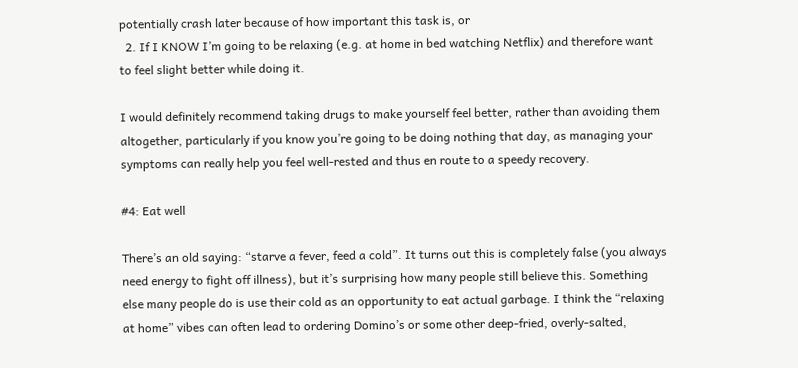potentially crash later because of how important this task is, or
  2. If I KNOW I’m going to be relaxing (e.g. at home in bed watching Netflix) and therefore want to feel slight better while doing it.

I would definitely recommend taking drugs to make yourself feel better, rather than avoiding them altogether, particularly if you know you’re going to be doing nothing that day, as managing your symptoms can really help you feel well-rested and thus en route to a speedy recovery.

#4: Eat well

There’s an old saying: “starve a fever, feed a cold”. It turns out this is completely false (you always need energy to fight off illness), but it’s surprising how many people still believe this. Something else many people do is use their cold as an opportunity to eat actual garbage. I think the “relaxing at home” vibes can often lead to ordering Domino’s or some other deep-fried, overly-salted,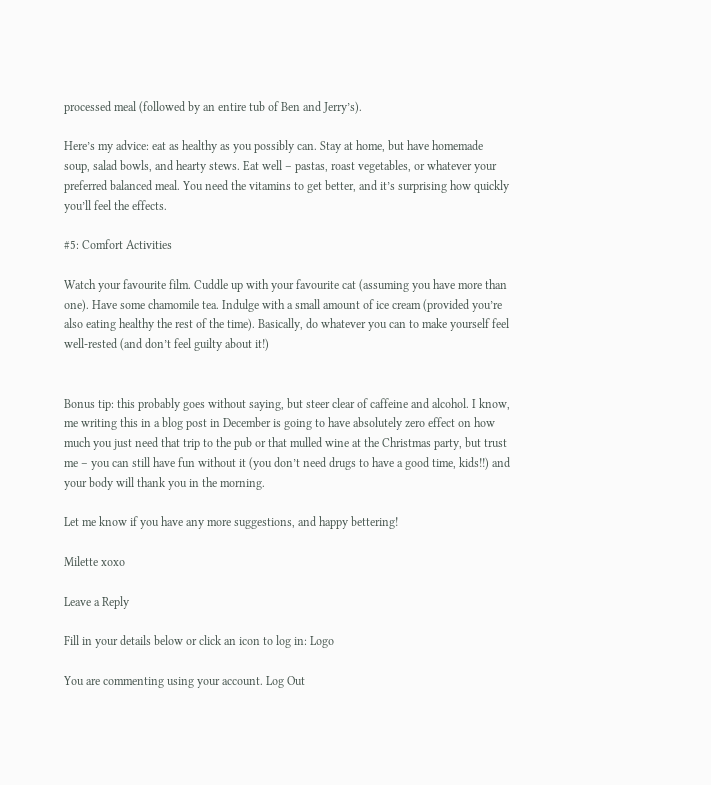processed meal (followed by an entire tub of Ben and Jerry’s).

Here’s my advice: eat as healthy as you possibly can. Stay at home, but have homemade soup, salad bowls, and hearty stews. Eat well – pastas, roast vegetables, or whatever your preferred balanced meal. You need the vitamins to get better, and it’s surprising how quickly you’ll feel the effects.

#5: Comfort Activities

Watch your favourite film. Cuddle up with your favourite cat (assuming you have more than one). Have some chamomile tea. Indulge with a small amount of ice cream (provided you’re also eating healthy the rest of the time). Basically, do whatever you can to make yourself feel well-rested (and don’t feel guilty about it!)


Bonus tip: this probably goes without saying, but steer clear of caffeine and alcohol. I know, me writing this in a blog post in December is going to have absolutely zero effect on how much you just need that trip to the pub or that mulled wine at the Christmas party, but trust me – you can still have fun without it (you don’t need drugs to have a good time, kids!!) and your body will thank you in the morning.

Let me know if you have any more suggestions, and happy bettering!

Milette xoxo

Leave a Reply

Fill in your details below or click an icon to log in: Logo

You are commenting using your account. Log Out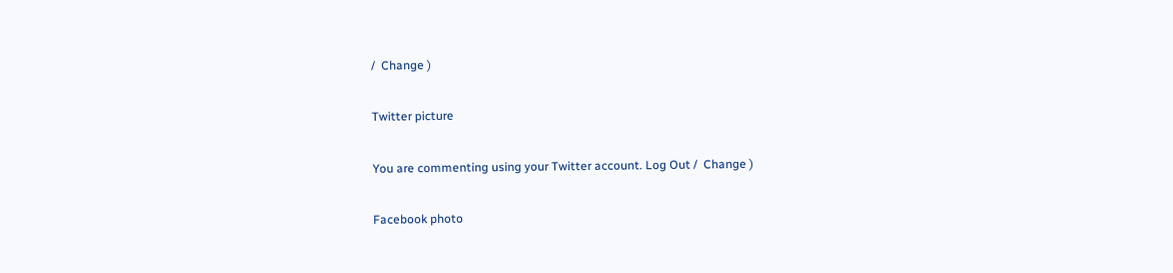/  Change )

Twitter picture

You are commenting using your Twitter account. Log Out /  Change )

Facebook photo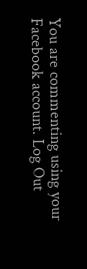You are commenting using your Facebook account. Log Out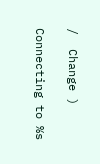/  Change )

Connecting to %s